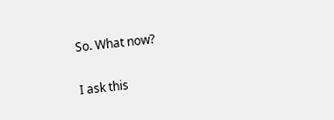So. What now?

I ask this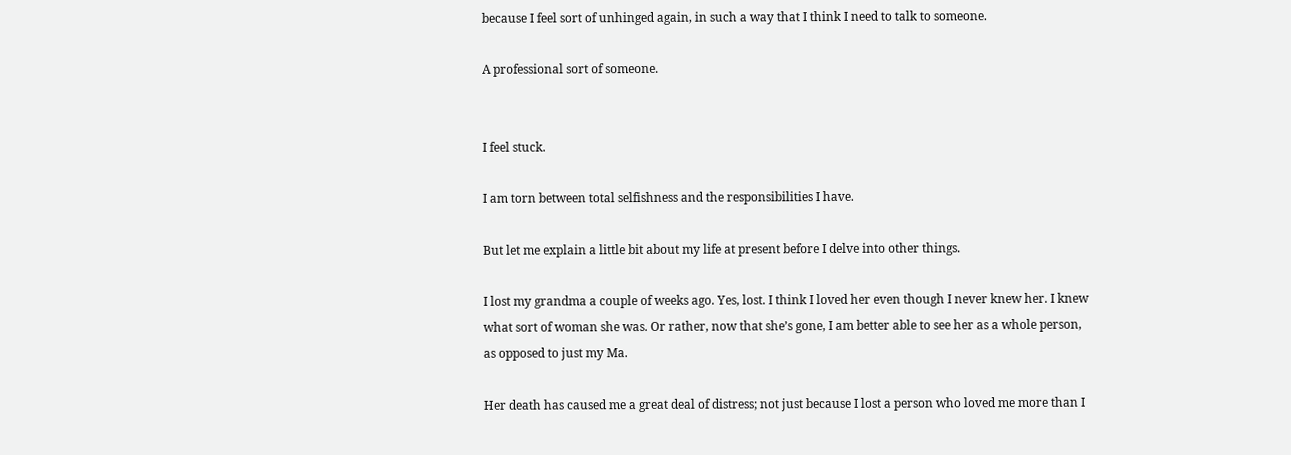because I feel sort of unhinged again, in such a way that I think I need to talk to someone.

A professional sort of someone.


I feel stuck.

I am torn between total selfishness and the responsibilities I have.

But let me explain a little bit about my life at present before I delve into other things.

I lost my grandma a couple of weeks ago. Yes, lost. I think I loved her even though I never knew her. I knew what sort of woman she was. Or rather, now that she’s gone, I am better able to see her as a whole person, as opposed to just my Ma.

Her death has caused me a great deal of distress; not just because I lost a person who loved me more than I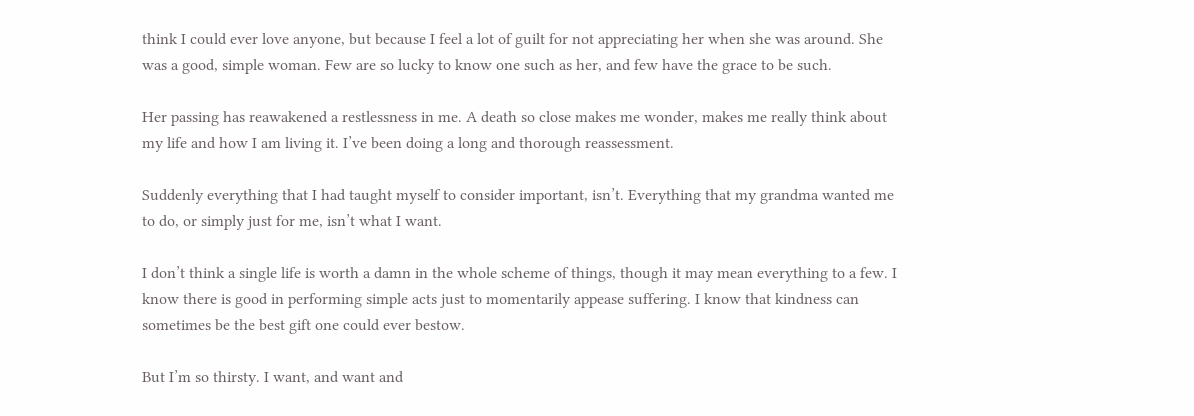think I could ever love anyone, but because I feel a lot of guilt for not appreciating her when she was around. She was a good, simple woman. Few are so lucky to know one such as her, and few have the grace to be such.

Her passing has reawakened a restlessness in me. A death so close makes me wonder, makes me really think about my life and how I am living it. I’ve been doing a long and thorough reassessment.

Suddenly everything that I had taught myself to consider important, isn’t. Everything that my grandma wanted me to do, or simply just for me, isn’t what I want.

I don’t think a single life is worth a damn in the whole scheme of things, though it may mean everything to a few. I know there is good in performing simple acts just to momentarily appease suffering. I know that kindness can sometimes be the best gift one could ever bestow.

But I’m so thirsty. I want, and want and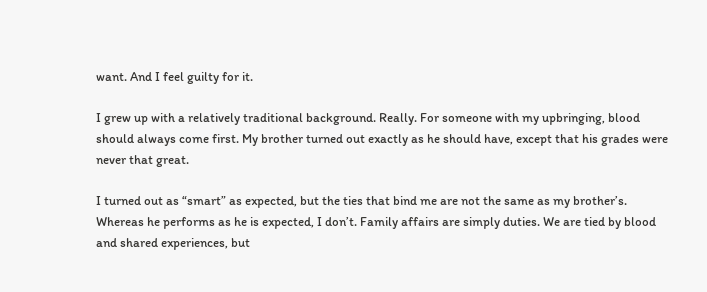want. And I feel guilty for it.

I grew up with a relatively traditional background. Really. For someone with my upbringing, blood should always come first. My brother turned out exactly as he should have, except that his grades were never that great.

I turned out as “smart” as expected, but the ties that bind me are not the same as my brother’s. Whereas he performs as he is expected, I don’t. Family affairs are simply duties. We are tied by blood and shared experiences, but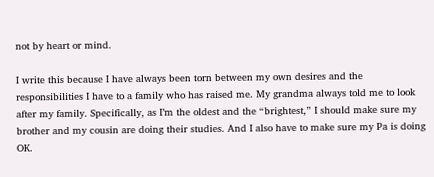not by heart or mind.

I write this because I have always been torn between my own desires and the responsibilities I have to a family who has raised me. My grandma always told me to look after my family. Specifically, as I’m the oldest and the “brightest,” I should make sure my brother and my cousin are doing their studies. And I also have to make sure my Pa is doing OK.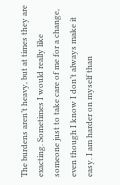The burdens aren’t heavy, but at times they are exacting. Sometimes I would really like someone just to take care of me for a change, even though I know I don’t always make it easy. I am harder on myself than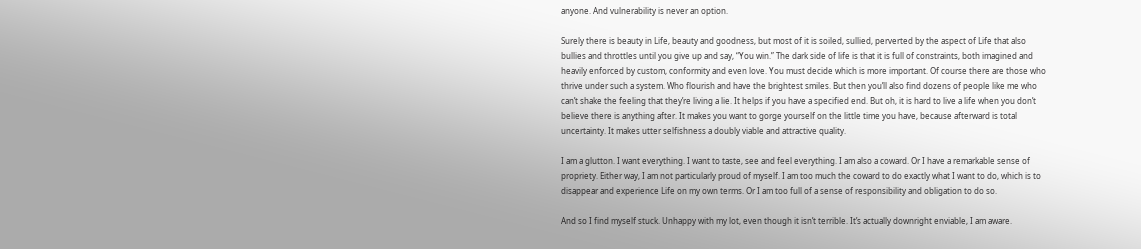anyone. And vulnerability is never an option.

Surely there is beauty in Life, beauty and goodness, but most of it is soiled, sullied, perverted by the aspect of Life that also bullies and throttles until you give up and say, “You win.” The dark side of life is that it is full of constraints, both imagined and heavily enforced by custom, conformity and even love. You must decide which is more important. Of course there are those who thrive under such a system. Who flourish and have the brightest smiles. But then you’ll also find dozens of people like me who can’t shake the feeling that they’re living a lie. It helps if you have a specified end. But oh, it is hard to live a life when you don’t believe there is anything after. It makes you want to gorge yourself on the little time you have, because afterward is total uncertainty. It makes utter selfishness a doubly viable and attractive quality.

I am a glutton. I want everything. I want to taste, see and feel everything. I am also a coward. Or I have a remarkable sense of propriety. Either way, I am not particularly proud of myself. I am too much the coward to do exactly what I want to do, which is to disappear and experience Life on my own terms. Or I am too full of a sense of responsibility and obligation to do so.

And so I find myself stuck. Unhappy with my lot, even though it isn’t terrible. It’s actually downright enviable, I am aware.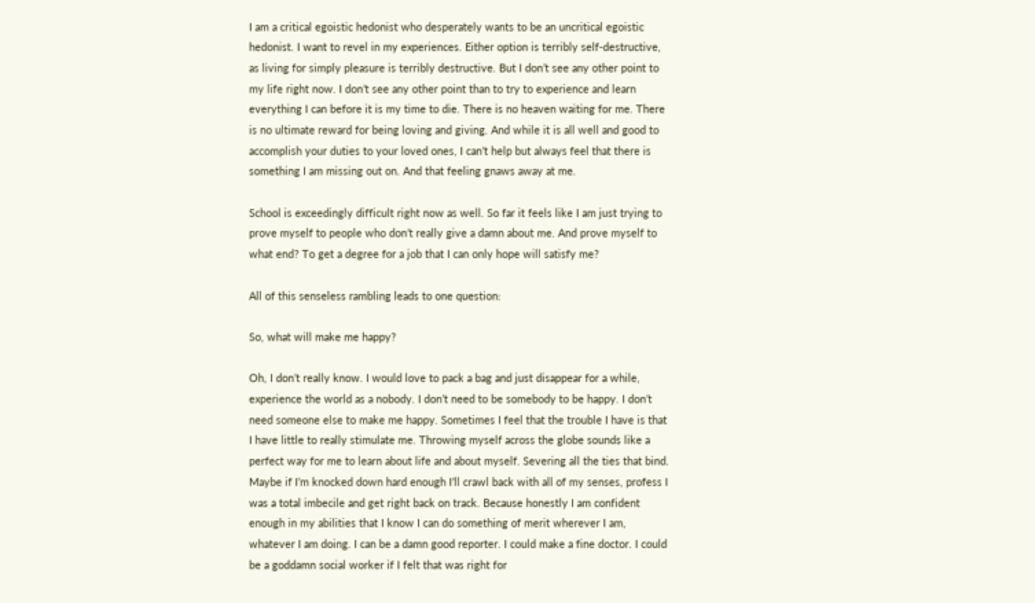I am a critical egoistic hedonist who desperately wants to be an uncritical egoistic hedonist. I want to revel in my experiences. Either option is terribly self-destructive, as living for simply pleasure is terribly destructive. But I don’t see any other point to my life right now. I don’t see any other point than to try to experience and learn everything I can before it is my time to die. There is no heaven waiting for me. There is no ultimate reward for being loving and giving. And while it is all well and good to accomplish your duties to your loved ones, I can’t help but always feel that there is something I am missing out on. And that feeling gnaws away at me.

School is exceedingly difficult right now as well. So far it feels like I am just trying to prove myself to people who don’t really give a damn about me. And prove myself to what end? To get a degree for a job that I can only hope will satisfy me?

All of this senseless rambling leads to one question:

So, what will make me happy?

Oh, I don’t really know. I would love to pack a bag and just disappear for a while, experience the world as a nobody. I don’t need to be somebody to be happy. I don’t need someone else to make me happy. Sometimes I feel that the trouble I have is that I have little to really stimulate me. Throwing myself across the globe sounds like a perfect way for me to learn about life and about myself. Severing all the ties that bind. Maybe if I’m knocked down hard enough I’ll crawl back with all of my senses, profess I was a total imbecile and get right back on track. Because honestly I am confident enough in my abilities that I know I can do something of merit wherever I am, whatever I am doing. I can be a damn good reporter. I could make a fine doctor. I could be a goddamn social worker if I felt that was right for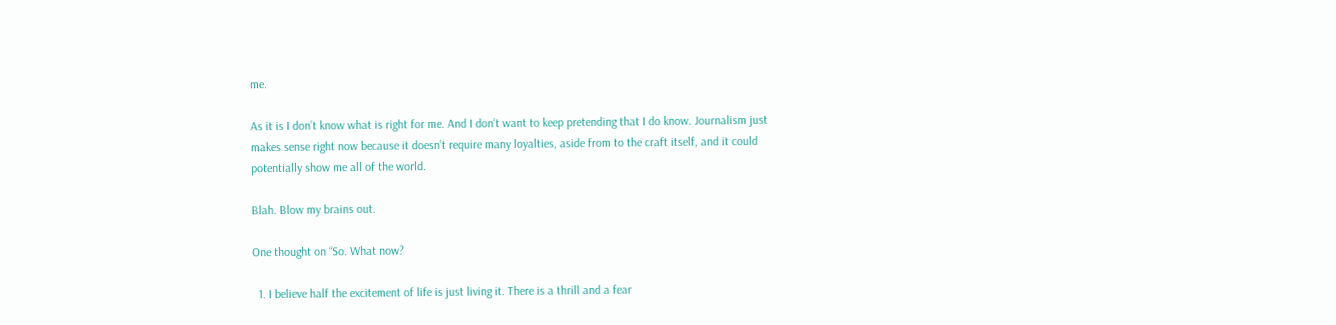me.

As it is I don’t know what is right for me. And I don’t want to keep pretending that I do know. Journalism just makes sense right now because it doesn’t require many loyalties, aside from to the craft itself, and it could potentially show me all of the world.

Blah. Blow my brains out.

One thought on “So. What now?

  1. I believe half the excitement of life is just living it. There is a thrill and a fear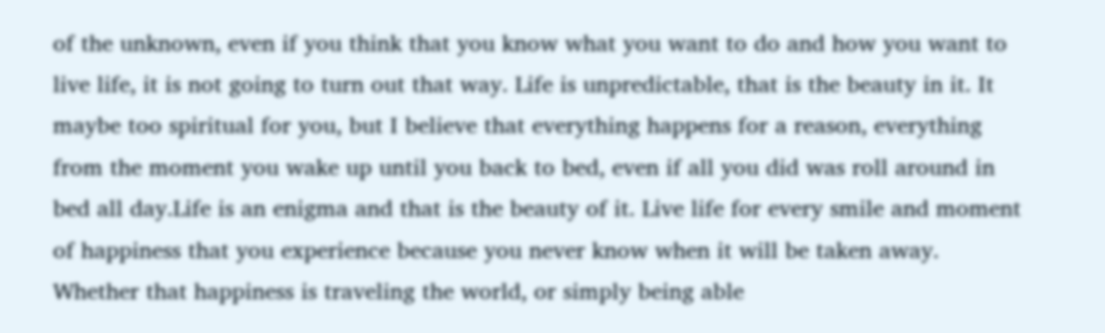of the unknown, even if you think that you know what you want to do and how you want to live life, it is not going to turn out that way. Life is unpredictable, that is the beauty in it. It maybe too spiritual for you, but I believe that everything happens for a reason, everything from the moment you wake up until you back to bed, even if all you did was roll around in bed all day.Life is an enigma and that is the beauty of it. Live life for every smile and moment of happiness that you experience because you never know when it will be taken away. Whether that happiness is traveling the world, or simply being able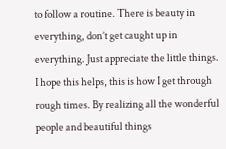to follow a routine. There is beauty in everything, don’t get caught up in everything. Just appreciate the little things. I hope this helps, this is how I get through rough times. By realizing all the wonderful people and beautiful things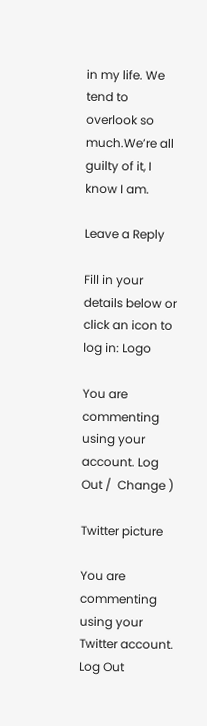in my life. We tend to overlook so much.We’re all guilty of it, I know I am.

Leave a Reply

Fill in your details below or click an icon to log in: Logo

You are commenting using your account. Log Out /  Change )

Twitter picture

You are commenting using your Twitter account. Log Out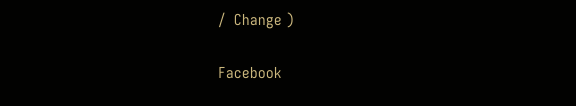/  Change )

Facebook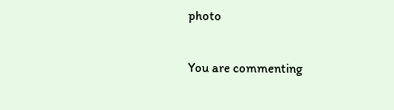photo

You are commenting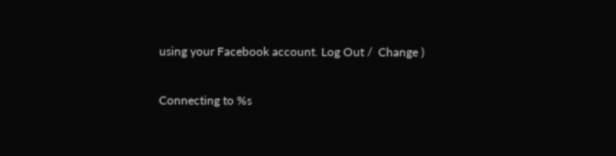using your Facebook account. Log Out /  Change )

Connecting to %s